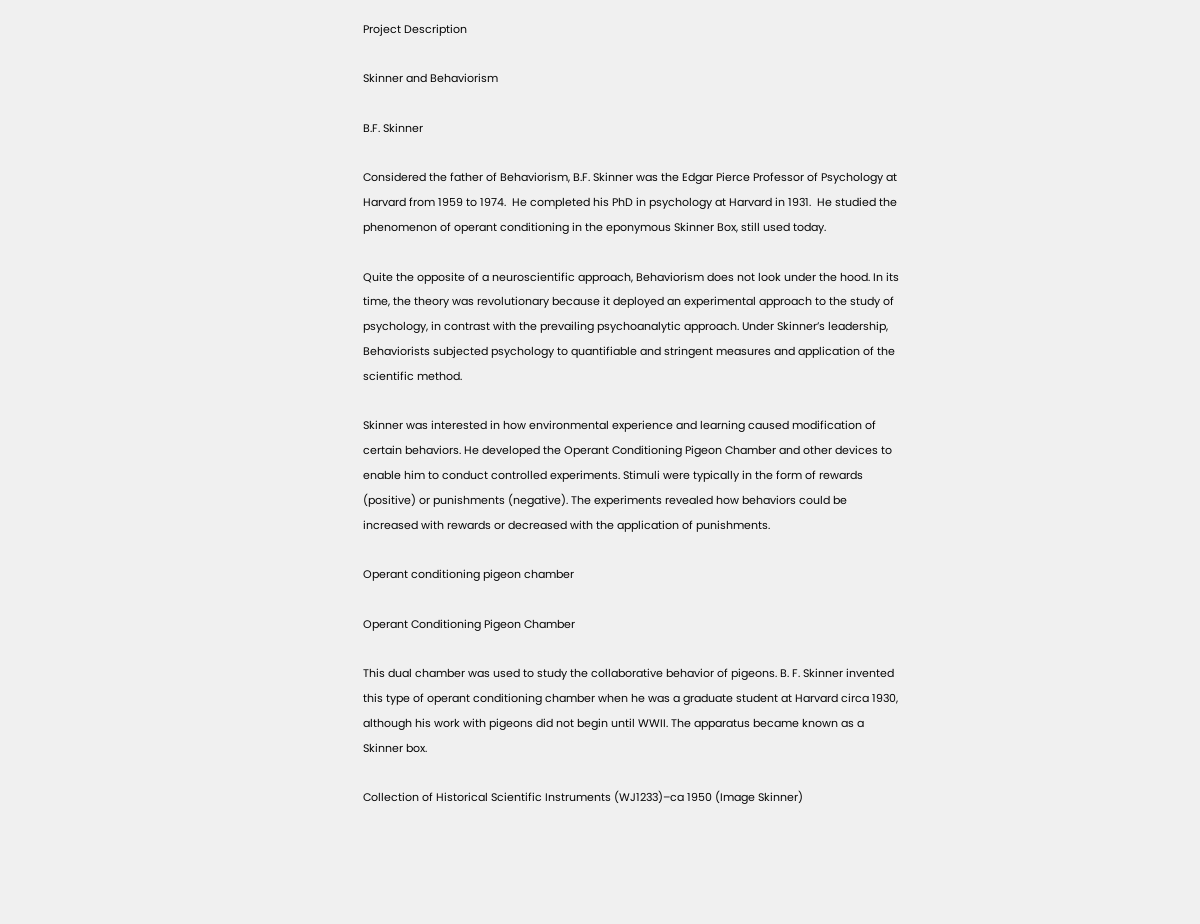Project Description

Skinner and Behaviorism

B.F. Skinner

Considered the father of Behaviorism, B.F. Skinner was the Edgar Pierce Professor of Psychology at Harvard from 1959 to 1974.  He completed his PhD in psychology at Harvard in 1931.  He studied the phenomenon of operant conditioning in the eponymous Skinner Box, still used today.

Quite the opposite of a neuroscientific approach, Behaviorism does not look under the hood. In its time, the theory was revolutionary because it deployed an experimental approach to the study of psychology, in contrast with the prevailing psychoanalytic approach. Under Skinner’s leadership, Behaviorists subjected psychology to quantifiable and stringent measures and application of the scientific method.

Skinner was interested in how environmental experience and learning caused modification of certain behaviors. He developed the Operant Conditioning Pigeon Chamber and other devices to enable him to conduct controlled experiments. Stimuli were typically in the form of rewards (positive) or punishments (negative). The experiments revealed how behaviors could be increased with rewards or decreased with the application of punishments.

Operant conditioning pigeon chamber

Operant Conditioning Pigeon Chamber

This dual chamber was used to study the collaborative behavior of pigeons. B. F. Skinner invented this type of operant conditioning chamber when he was a graduate student at Harvard circa 1930, although his work with pigeons did not begin until WWII. The apparatus became known as a Skinner box.

Collection of Historical Scientific Instruments (WJ1233)–ca 1950 (Image Skinner)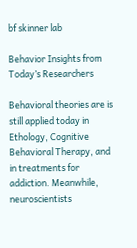bf skinner lab

Behavior Insights from Today’s Researchers

Behavioral theories are is still applied today in Ethology, Cognitive Behavioral Therapy, and in treatments for addiction. Meanwhile, neuroscientists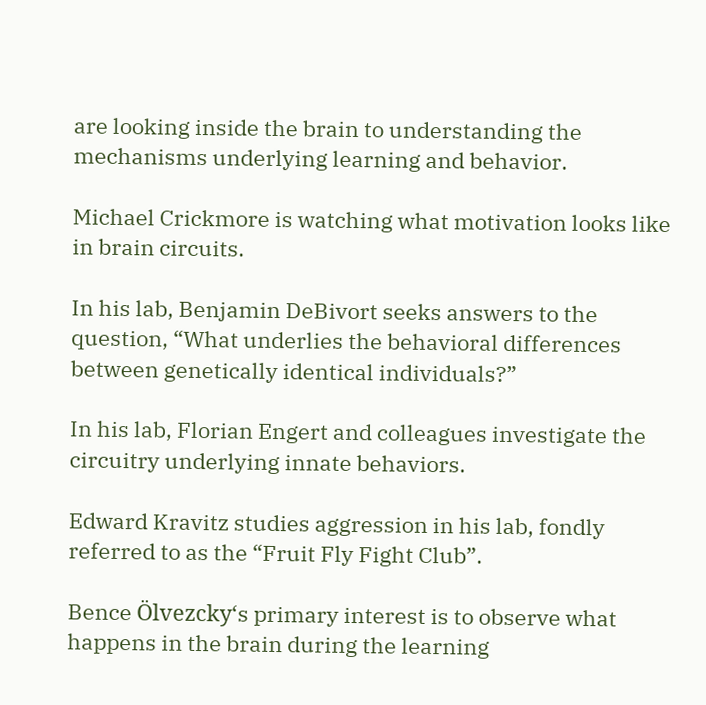are looking inside the brain to understanding the mechanisms underlying learning and behavior.

Michael Crickmore is watching what motivation looks like in brain circuits.

In his lab, Benjamin DeBivort seeks answers to the question, “What underlies the behavioral differences between genetically identical individuals?”

In his lab, Florian Engert and colleagues investigate the circuitry underlying innate behaviors.

Edward Kravitz studies aggression in his lab, fondly referred to as the “Fruit Fly Fight Club”.

Bence Ölvezcky‘s primary interest is to observe what happens in the brain during the learning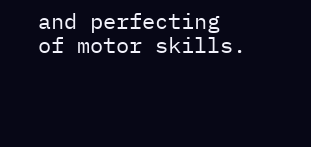and perfecting of motor skills.